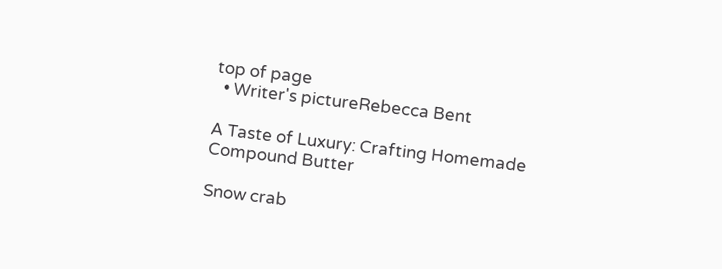top of page
  • Writer's pictureRebecca Bent

A Taste of Luxury: Crafting Homemade Compound Butter

Snow crab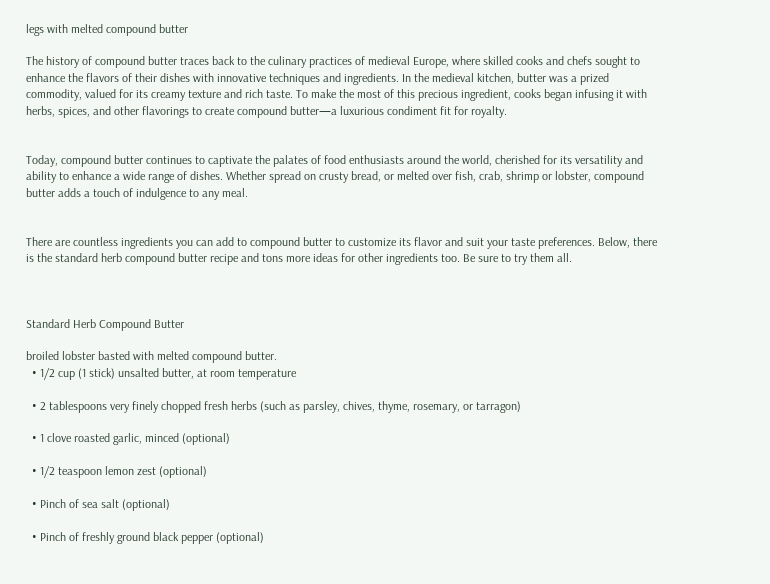legs with melted compound butter

The history of compound butter traces back to the culinary practices of medieval Europe, where skilled cooks and chefs sought to enhance the flavors of their dishes with innovative techniques and ingredients. In the medieval kitchen, butter was a prized commodity, valued for its creamy texture and rich taste. To make the most of this precious ingredient, cooks began infusing it with herbs, spices, and other flavorings to create compound butter—a luxurious condiment fit for royalty.


Today, compound butter continues to captivate the palates of food enthusiasts around the world, cherished for its versatility and ability to enhance a wide range of dishes. Whether spread on crusty bread, or melted over fish, crab, shrimp or lobster, compound butter adds a touch of indulgence to any meal.


There are countless ingredients you can add to compound butter to customize its flavor and suit your taste preferences. Below, there is the standard herb compound butter recipe and tons more ideas for other ingredients too. Be sure to try them all.



Standard Herb Compound Butter

broiled lobster basted with melted compound butter.
  • 1/2 cup (1 stick) unsalted butter, at room temperature

  • 2 tablespoons very finely chopped fresh herbs (such as parsley, chives, thyme, rosemary, or tarragon)

  • 1 clove roasted garlic, minced (optional)

  • 1/2 teaspoon lemon zest (optional)

  • Pinch of sea salt (optional)

  • Pinch of freshly ground black pepper (optional)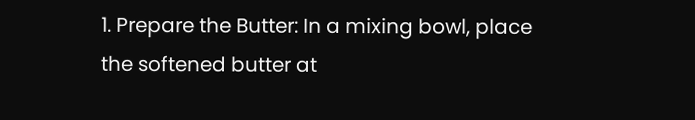1. Prepare the Butter: In a mixing bowl, place the softened butter at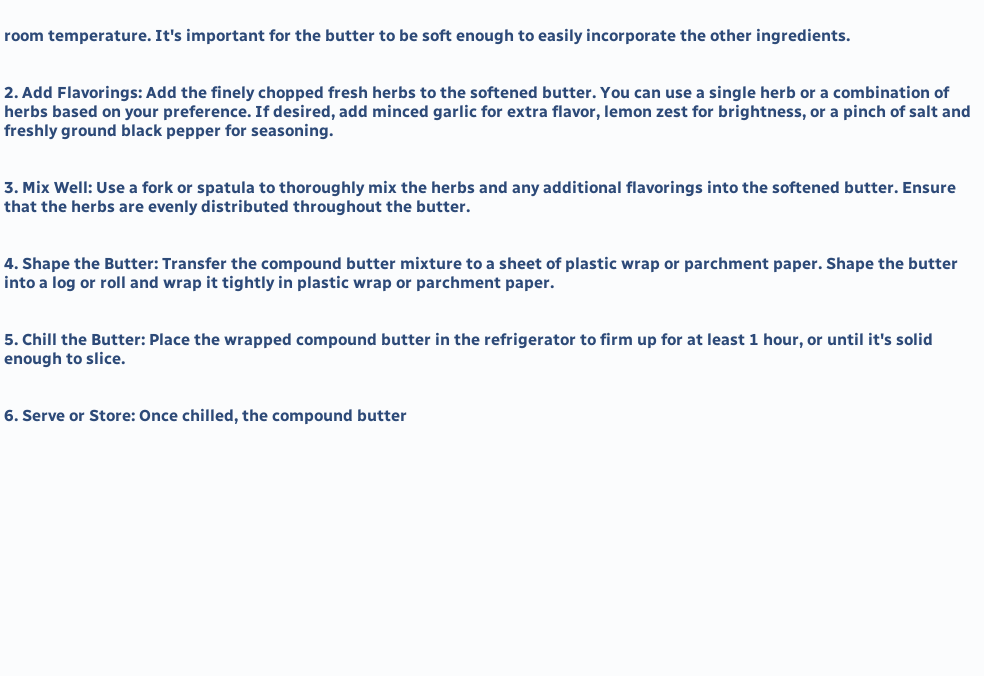room temperature. It's important for the butter to be soft enough to easily incorporate the other ingredients.


2. Add Flavorings: Add the finely chopped fresh herbs to the softened butter. You can use a single herb or a combination of herbs based on your preference. If desired, add minced garlic for extra flavor, lemon zest for brightness, or a pinch of salt and freshly ground black pepper for seasoning.


3. Mix Well: Use a fork or spatula to thoroughly mix the herbs and any additional flavorings into the softened butter. Ensure that the herbs are evenly distributed throughout the butter.


4. Shape the Butter: Transfer the compound butter mixture to a sheet of plastic wrap or parchment paper. Shape the butter into a log or roll and wrap it tightly in plastic wrap or parchment paper.


5. Chill the Butter: Place the wrapped compound butter in the refrigerator to firm up for at least 1 hour, or until it's solid enough to slice.


6. Serve or Store: Once chilled, the compound butter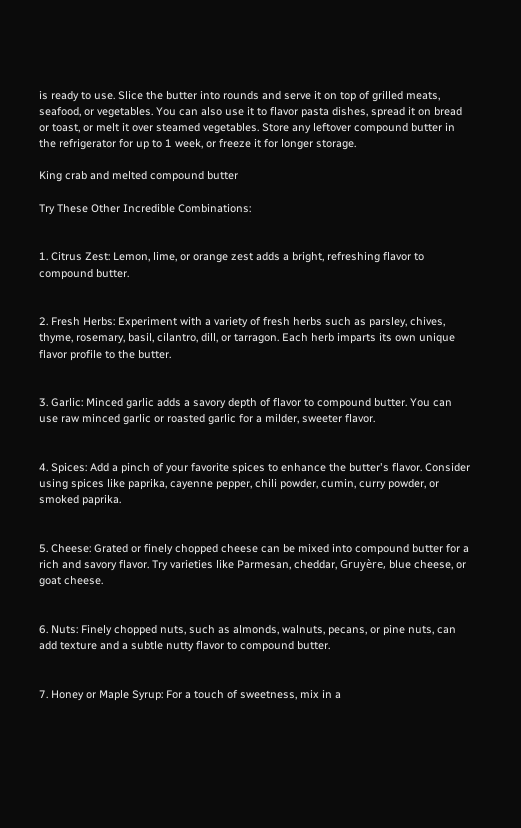is ready to use. Slice the butter into rounds and serve it on top of grilled meats, seafood, or vegetables. You can also use it to flavor pasta dishes, spread it on bread or toast, or melt it over steamed vegetables. Store any leftover compound butter in the refrigerator for up to 1 week, or freeze it for longer storage.

King crab and melted compound butter

Try These Other Incredible Combinations:


1. Citrus Zest: Lemon, lime, or orange zest adds a bright, refreshing flavor to compound butter.


2. Fresh Herbs: Experiment with a variety of fresh herbs such as parsley, chives, thyme, rosemary, basil, cilantro, dill, or tarragon. Each herb imparts its own unique flavor profile to the butter.


3. Garlic: Minced garlic adds a savory depth of flavor to compound butter. You can use raw minced garlic or roasted garlic for a milder, sweeter flavor.


4. Spices: Add a pinch of your favorite spices to enhance the butter's flavor. Consider using spices like paprika, cayenne pepper, chili powder, cumin, curry powder, or smoked paprika.


5. Cheese: Grated or finely chopped cheese can be mixed into compound butter for a rich and savory flavor. Try varieties like Parmesan, cheddar, Gruyère, blue cheese, or goat cheese.


6. Nuts: Finely chopped nuts, such as almonds, walnuts, pecans, or pine nuts, can add texture and a subtle nutty flavor to compound butter.


7. Honey or Maple Syrup: For a touch of sweetness, mix in a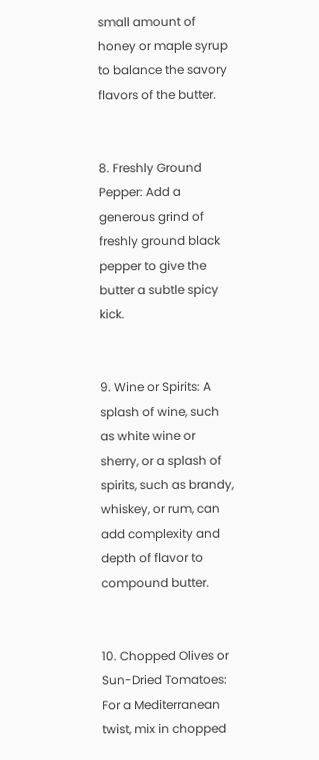small amount of honey or maple syrup to balance the savory flavors of the butter.


8. Freshly Ground Pepper: Add a generous grind of freshly ground black pepper to give the butter a subtle spicy kick.


9. Wine or Spirits: A splash of wine, such as white wine or sherry, or a splash of spirits, such as brandy, whiskey, or rum, can add complexity and depth of flavor to compound butter.


10. Chopped Olives or Sun-Dried Tomatoes: For a Mediterranean twist, mix in chopped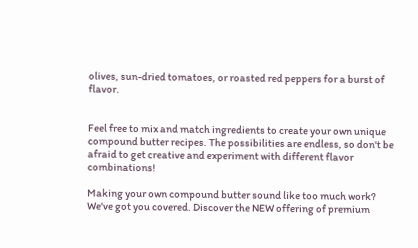olives, sun-dried tomatoes, or roasted red peppers for a burst of flavor.


Feel free to mix and match ingredients to create your own unique compound butter recipes. The possibilities are endless, so don't be afraid to get creative and experiment with different flavor combinations!

Making your own compound butter sound like too much work? We've got you covered. Discover the NEW offering of premium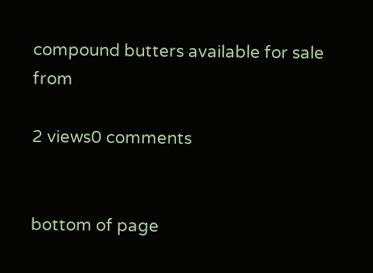compound butters available for sale from

2 views0 comments


bottom of page